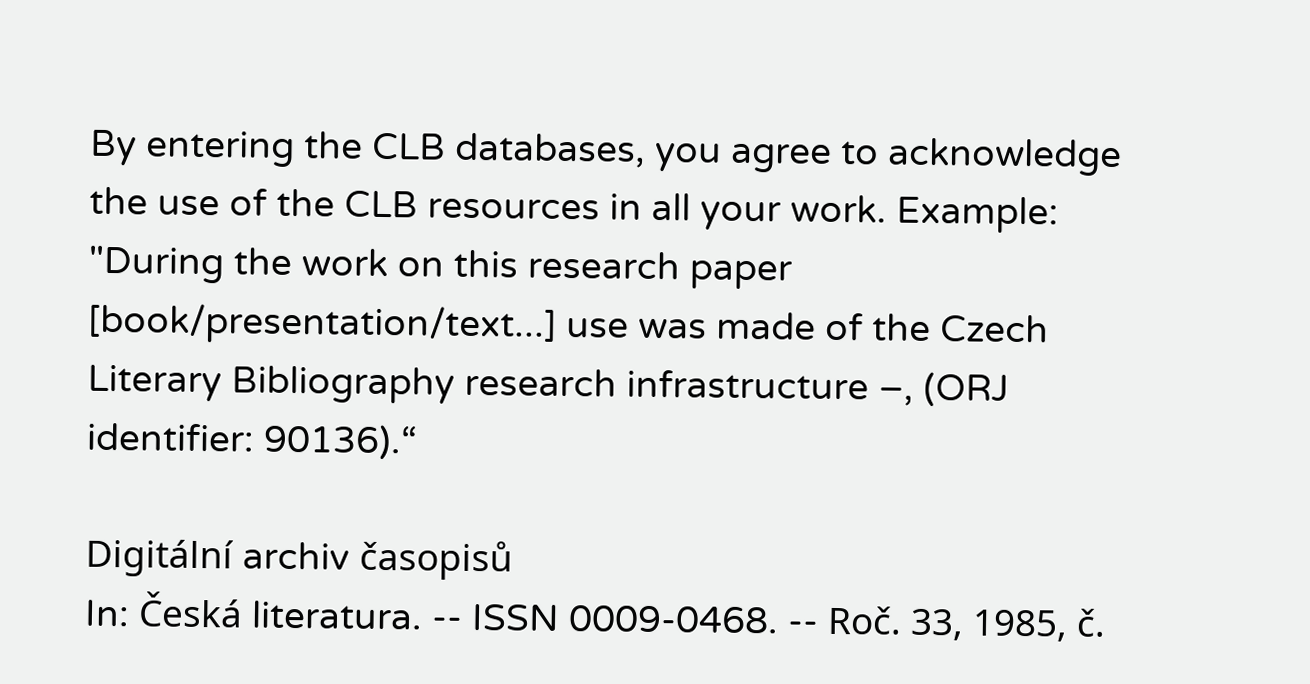By entering the CLB databases, you agree to acknowledge the use of the CLB resources in all your work. Example: "During the work on this research paper [book/presentation/text...] use was made of the Czech Literary Bibliography research infrastructure –, (ORJ identifier: 90136).“

Digitální archiv časopisů
In: Česká literatura. -- ISSN 0009-0468. -- Roč. 33, 1985, č.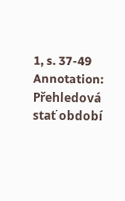1, s. 37-49
Annotation: Přehledová stať období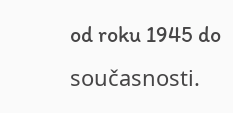od roku 1945 do současnosti.